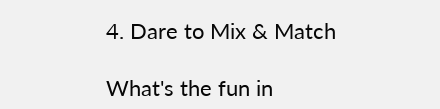4. Dare to Mix & Match

What's the fun in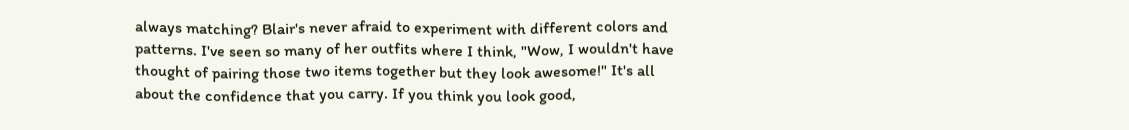always matching? Blair's never afraid to experiment with different colors and patterns. I've seen so many of her outfits where I think, "Wow, I wouldn't have thought of pairing those two items together but they look awesome!" It's all about the confidence that you carry. If you think you look good,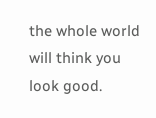the whole world will think you look good.